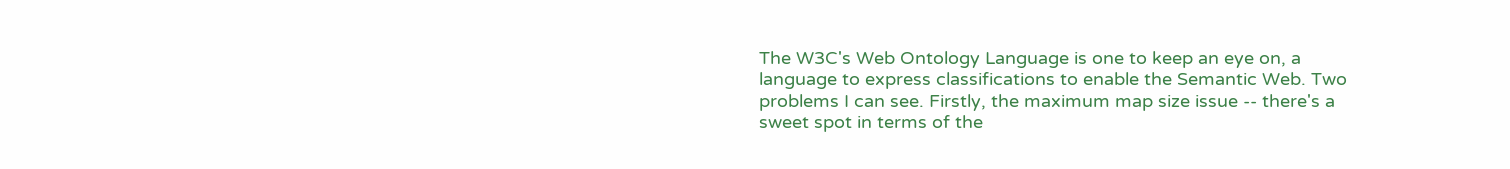The W3C's Web Ontology Language is one to keep an eye on, a language to express classifications to enable the Semantic Web. Two problems I can see. Firstly, the maximum map size issue -- there's a sweet spot in terms of the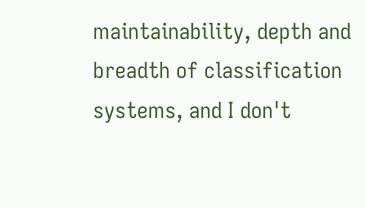maintainability, depth and breadth of classification systems, and I don't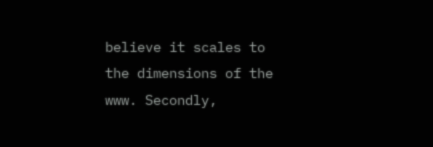believe it scales to the dimensions of the www. Secondly,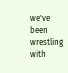we've been wrestling with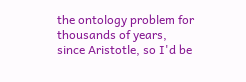the ontology problem for thousands of years, since Aristotle, so I'd be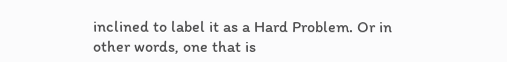inclined to label it as a Hard Problem. Or in other words, one that is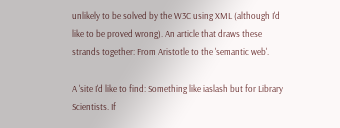unlikely to be solved by the W3C using XML (although I'd like to be proved wrong). An article that draws these strands together: From Aristotle to the 'semantic web'.

A 'site I'd like to find: Something like iaslash but for Library Scientists. If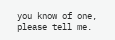you know of one, please tell me.